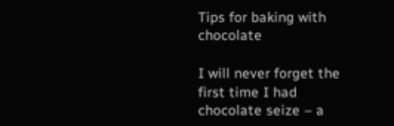Tips for baking with chocolate

I will never forget the first time I had chocolate seize – a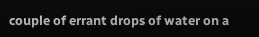couple of errant drops of water on a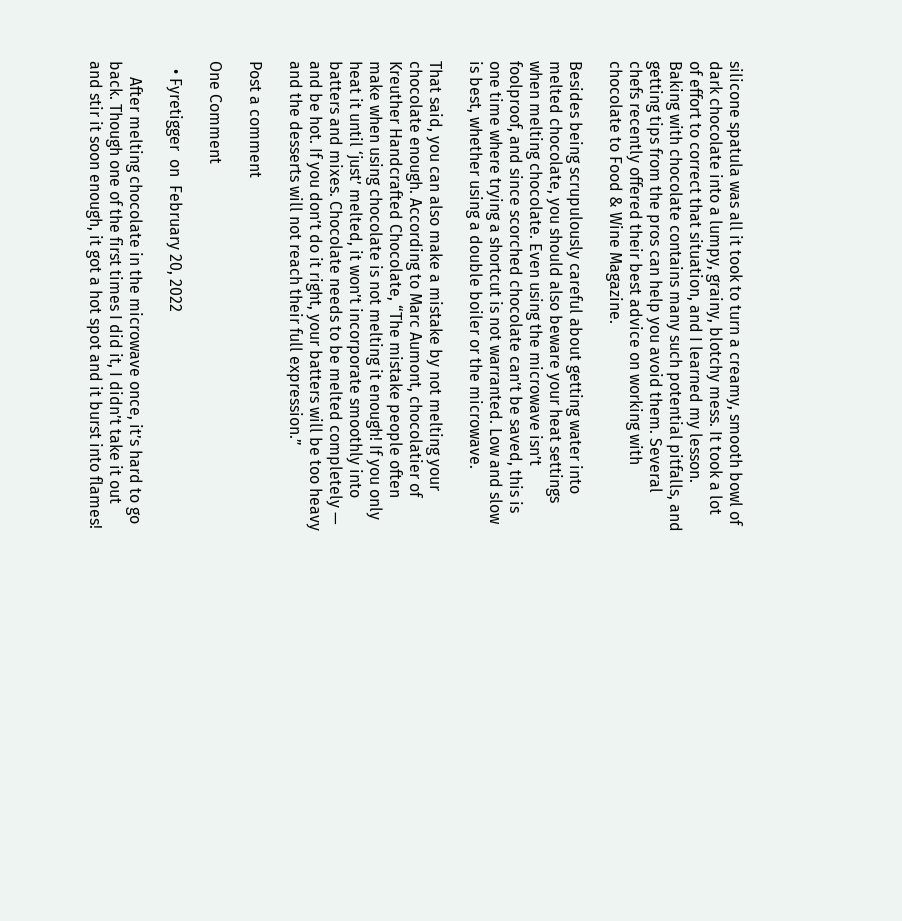silicone spatula was all it took to turn a creamy, smooth bowl of dark chocolate into a lumpy, grainy, blotchy mess. It took a lot of effort to correct that situation, and I learned my lesson. Baking with chocolate contains many such potential pitfalls, and getting tips from the pros can help you avoid them. Several chefs recently offered their best advice on working with chocolate to Food & Wine Magazine.

Besides being scrupulously careful about getting water into melted chocolate, you should also beware your heat settings when melting chocolate. Even using the microwave isn’t foolproof, and since scorched chocolate can’t be saved, this is one time where trying a shortcut is not warranted. Low and slow is best, whether using a double boiler or the microwave.

That said, you can also make a mistake by not melting your chocolate enough. According to Marc Aumont, chocolatier of Kreuther Handcrafted Chocolate, “The mistake people often make when using chocolate is not melting it enough! If you only heat it until ‘just’ melted, it won’t incorporate smoothly into batters and mixes. Chocolate needs to be melted completely — and be hot. If you don’t do it right, your batters will be too heavy and the desserts will not reach their full expression.”

Post a comment

One Comment

  • Fyretigger  on  February 20, 2022

    After melting chocolate in the microwave once, it’s hard to go back. Though one of the first times I did it, I didn’t take it out and stir it soon enough, it got a hot spot and it burst into flames!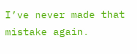I’ve never made that mistake again.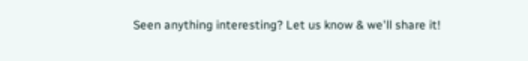Seen anything interesting? Let us know & we'll share it!